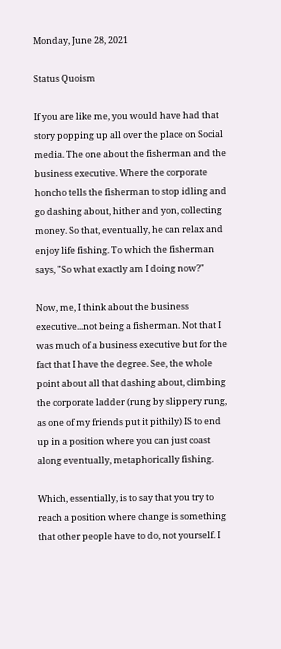Monday, June 28, 2021

Status Quoism

If you are like me, you would have had that story popping up all over the place on Social media. The one about the fisherman and the business executive. Where the corporate honcho tells the fisherman to stop idling and go dashing about, hither and yon, collecting money. So that, eventually, he can relax and enjoy life fishing. To which the fisherman says, "So what exactly am I doing now?"

Now, me, I think about the business executive...not being a fisherman. Not that I was much of a business executive but for the fact that I have the degree. See, the whole point about all that dashing about, climbing the corporate ladder (rung by slippery rung, as one of my friends put it pithily) IS to end up in a position where you can just coast along eventually, metaphorically fishing.

Which, essentially, is to say that you try to reach a position where change is something that other people have to do, not yourself. I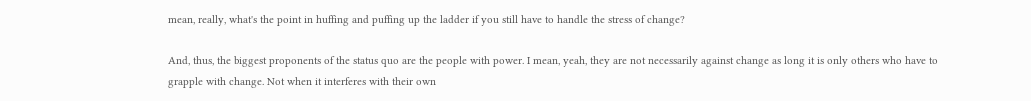mean, really, what's the point in huffing and puffing up the ladder if you still have to handle the stress of change?

And, thus, the biggest proponents of the status quo are the people with power. I mean, yeah, they are not necessarily against change as long it is only others who have to grapple with change. Not when it interferes with their own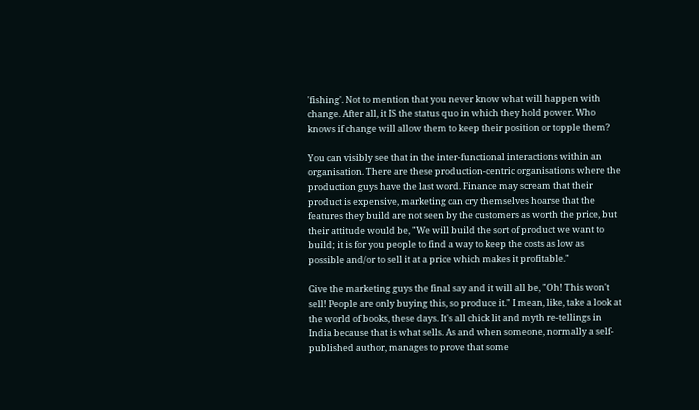'fishing'. Not to mention that you never know what will happen with change. After all, it IS the status quo in which they hold power. Who knows if change will allow them to keep their position or topple them?

You can visibly see that in the inter-functional interactions within an organisation. There are these production-centric organisations where the production guys have the last word. Finance may scream that their product is expensive, marketing can cry themselves hoarse that the features they build are not seen by the customers as worth the price, but their attitude would be, "We will build the sort of product we want to build; it is for you people to find a way to keep the costs as low as possible and/or to sell it at a price which makes it profitable."

Give the marketing guys the final say and it will all be, "Oh! This won't sell! People are only buying this, so produce it." I mean, like, take a look at the world of books, these days. It's all chick lit and myth re-tellings in India because that is what sells. As and when someone, normally a self-published author, manages to prove that some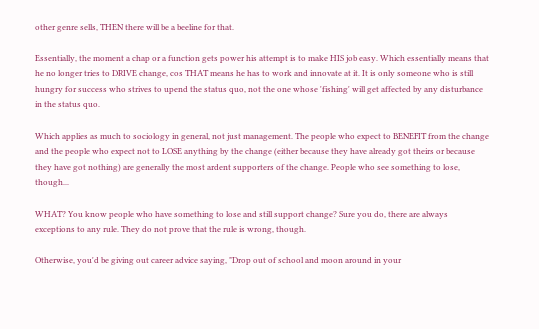other genre sells, THEN there will be a beeline for that.

Essentially, the moment a chap or a function gets power his attempt is to make HIS job easy. Which essentially means that he no longer tries to DRIVE change, cos THAT means he has to work and innovate at it. It is only someone who is still hungry for success who strives to upend the status quo, not the one whose 'fishing' will get affected by any disturbance in the status quo.

Which applies as much to sociology in general, not just management. The people who expect to BENEFIT from the change and the people who expect not to LOSE anything by the change (either because they have already got theirs or because they have got nothing) are generally the most ardent supporters of the change. People who see something to lose, though...

WHAT? You know people who have something to lose and still support change? Sure you do, there are always exceptions to any rule. They do not prove that the rule is wrong, though.

Otherwise, you'd be giving out career advice saying, "Drop out of school and moon around in your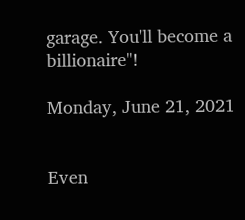garage. You'll become a billionaire"!

Monday, June 21, 2021


Even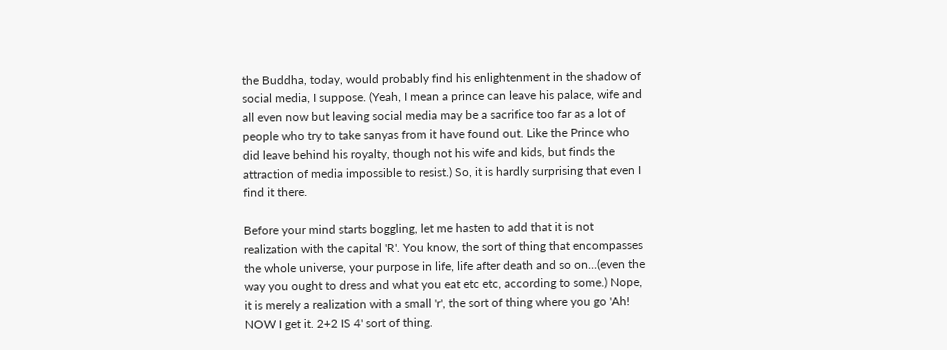the Buddha, today, would probably find his enlightenment in the shadow of social media, I suppose. (Yeah, I mean a prince can leave his palace, wife and all even now but leaving social media may be a sacrifice too far as a lot of people who try to take sanyas from it have found out. Like the Prince who did leave behind his royalty, though not his wife and kids, but finds the attraction of media impossible to resist.) So, it is hardly surprising that even I find it there.

Before your mind starts boggling, let me hasten to add that it is not realization with the capital 'R'. You know, the sort of thing that encompasses the whole universe, your purpose in life, life after death and so on...(even the way you ought to dress and what you eat etc etc, according to some.) Nope, it is merely a realization with a small 'r', the sort of thing where you go 'Ah! NOW I get it. 2+2 IS 4' sort of thing.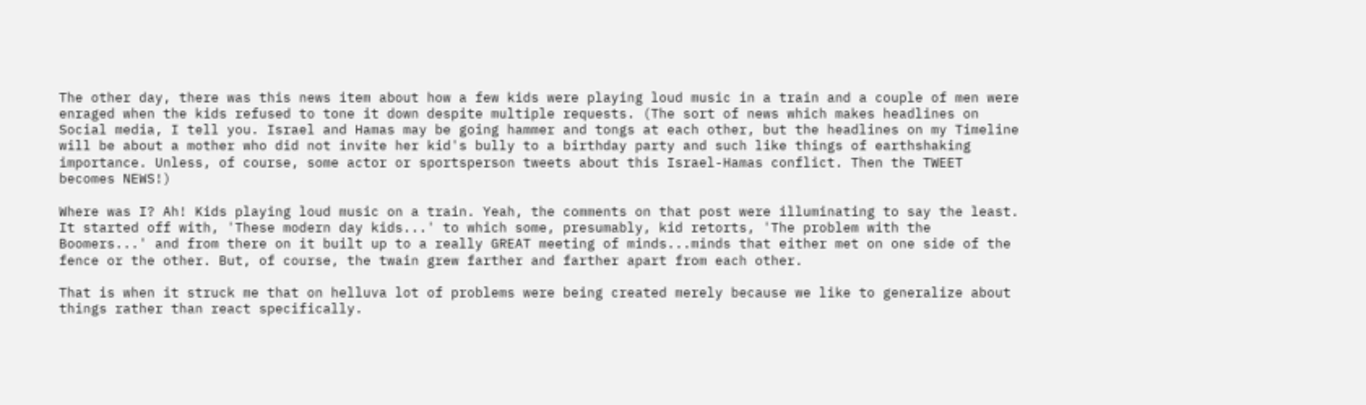The other day, there was this news item about how a few kids were playing loud music in a train and a couple of men were enraged when the kids refused to tone it down despite multiple requests. (The sort of news which makes headlines on Social media, I tell you. Israel and Hamas may be going hammer and tongs at each other, but the headlines on my Timeline will be about a mother who did not invite her kid's bully to a birthday party and such like things of earthshaking importance. Unless, of course, some actor or sportsperson tweets about this Israel-Hamas conflict. Then the TWEET becomes NEWS!)

Where was I? Ah! Kids playing loud music on a train. Yeah, the comments on that post were illuminating to say the least. It started off with, 'These modern day kids...' to which some, presumably, kid retorts, 'The problem with the Boomers...' and from there on it built up to a really GREAT meeting of minds...minds that either met on one side of the fence or the other. But, of course, the twain grew farther and farther apart from each other.

That is when it struck me that on helluva lot of problems were being created merely because we like to generalize about things rather than react specifically.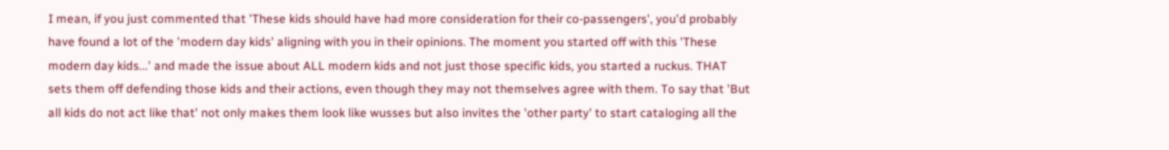I mean, if you just commented that 'These kids should have had more consideration for their co-passengers', you'd probably have found a lot of the 'modern day kids' aligning with you in their opinions. The moment you started off with this 'These modern day kids...' and made the issue about ALL modern kids and not just those specific kids, you started a ruckus. THAT sets them off defending those kids and their actions, even though they may not themselves agree with them. To say that 'But all kids do not act like that' not only makes them look like wusses but also invites the 'other party' to start cataloging all the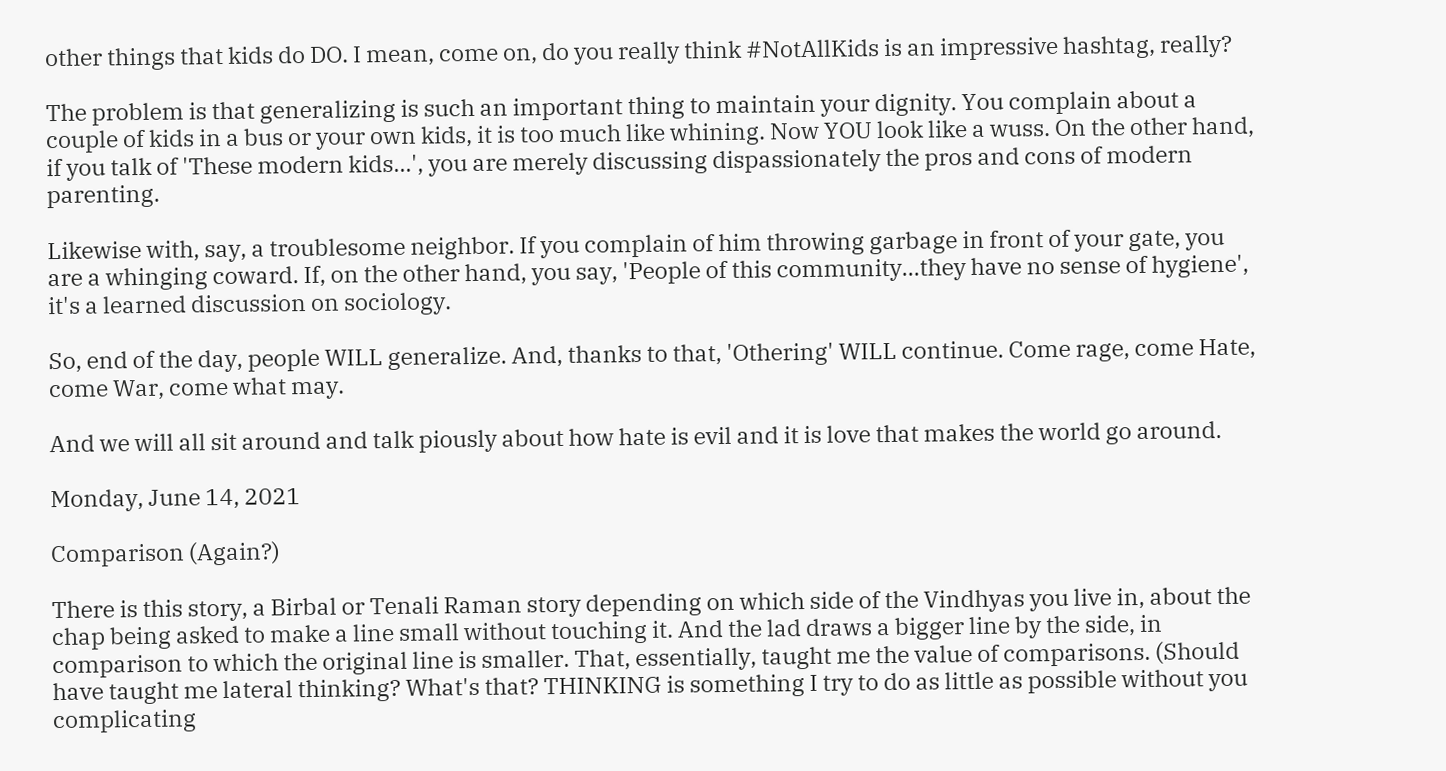other things that kids do DO. I mean, come on, do you really think #NotAllKids is an impressive hashtag, really?

The problem is that generalizing is such an important thing to maintain your dignity. You complain about a couple of kids in a bus or your own kids, it is too much like whining. Now YOU look like a wuss. On the other hand, if you talk of 'These modern kids...', you are merely discussing dispassionately the pros and cons of modern parenting.

Likewise with, say, a troublesome neighbor. If you complain of him throwing garbage in front of your gate, you are a whinging coward. If, on the other hand, you say, 'People of this community...they have no sense of hygiene', it's a learned discussion on sociology.

So, end of the day, people WILL generalize. And, thanks to that, 'Othering' WILL continue. Come rage, come Hate, come War, come what may.

And we will all sit around and talk piously about how hate is evil and it is love that makes the world go around.

Monday, June 14, 2021

Comparison (Again?)

There is this story, a Birbal or Tenali Raman story depending on which side of the Vindhyas you live in, about the chap being asked to make a line small without touching it. And the lad draws a bigger line by the side, in comparison to which the original line is smaller. That, essentially, taught me the value of comparisons. (Should have taught me lateral thinking? What's that? THINKING is something I try to do as little as possible without you complicating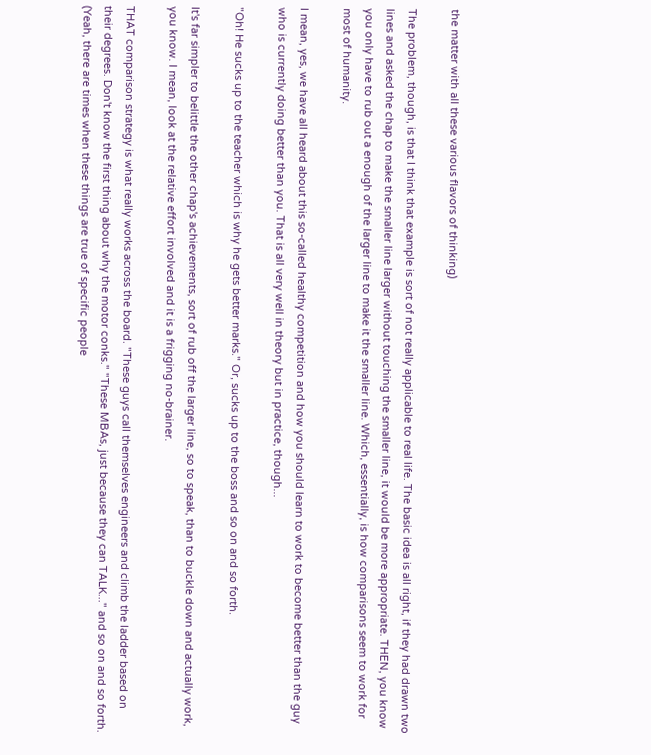the matter with all these various flavors of thinking)

The problem, though, is that I think that example is sort of not really applicable to real life. The basic idea is all right, if they had drawn two lines and asked the chap to make the smaller line larger without touching the smaller line, it would be more appropriate. THEN, you know you only have to rub out a enough of the larger line to make it the smaller line. Which, essentially, is how comparisons seem to work for most of humanity.

I mean, yes, we have all heard about this so-called healthy competition and how you should learn to work to become better than the guy who is currently doing better than you. That is all very well in theory but in practice, though...

"Oh! He sucks up to the teacher which is why he gets better marks." Or, sucks up to the boss and so on and so forth.

It's far simpler to belittle the other chap's achievements, sort of rub off the larger line, so to speak, than to buckle down and actually work, you know. I mean, look at the relative effort involved and it is a frigging no-brainer.

THAT comparison strategy is what really works across the board. "These guys call themselves engineers and climb the ladder based on their degrees. Don't know the first thing about why the motor conks." "These MBAs, just because they can TALK..." and so on and so forth. (Yeah, there are times when these things are true of specific people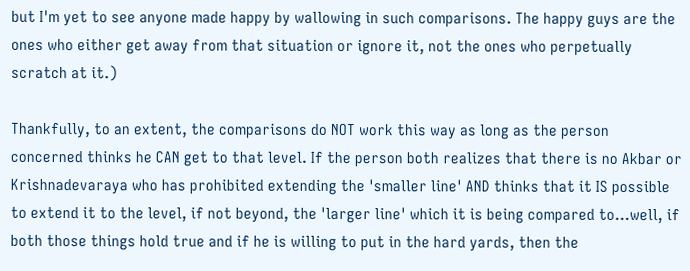but I'm yet to see anyone made happy by wallowing in such comparisons. The happy guys are the ones who either get away from that situation or ignore it, not the ones who perpetually scratch at it.)

Thankfully, to an extent, the comparisons do NOT work this way as long as the person concerned thinks he CAN get to that level. If the person both realizes that there is no Akbar or Krishnadevaraya who has prohibited extending the 'smaller line' AND thinks that it IS possible to extend it to the level, if not beyond, the 'larger line' which it is being compared to...well, if both those things hold true and if he is willing to put in the hard yards, then the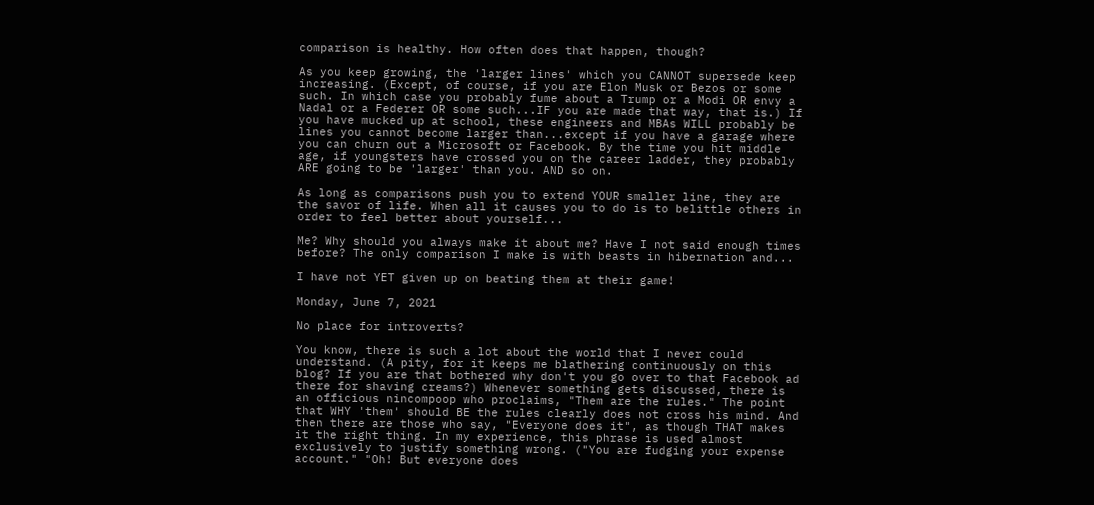comparison is healthy. How often does that happen, though?

As you keep growing, the 'larger lines' which you CANNOT supersede keep increasing. (Except, of course, if you are Elon Musk or Bezos or some such. In which case you probably fume about a Trump or a Modi OR envy a Nadal or a Federer OR some such...IF you are made that way, that is.) If you have mucked up at school, these engineers and MBAs WILL probably be lines you cannot become larger than...except if you have a garage where you can churn out a Microsoft or Facebook. By the time you hit middle age, if youngsters have crossed you on the career ladder, they probably ARE going to be 'larger' than you. AND so on.

As long as comparisons push you to extend YOUR smaller line, they are the savor of life. When all it causes you to do is to belittle others in order to feel better about yourself...

Me? Why should you always make it about me? Have I not said enough times before? The only comparison I make is with beasts in hibernation and...

I have not YET given up on beating them at their game!

Monday, June 7, 2021

No place for introverts?

You know, there is such a lot about the world that I never could understand. (A pity, for it keeps me blathering continuously on this blog? If you are that bothered why don't you go over to that Facebook ad there for shaving creams?) Whenever something gets discussed, there is an officious nincompoop who proclaims, "Them are the rules." The point that WHY 'them' should BE the rules clearly does not cross his mind. And then there are those who say, "Everyone does it", as though THAT makes it the right thing. In my experience, this phrase is used almost exclusively to justify something wrong. ("You are fudging your expense account." "Oh! But everyone does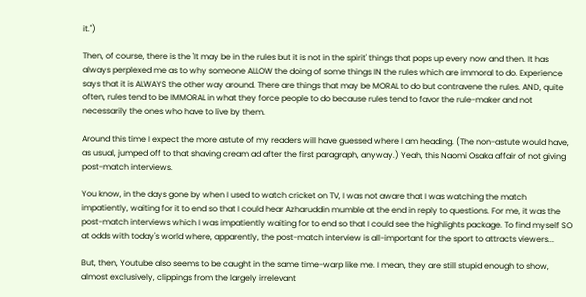it.")

Then, of course, there is the 'It may be in the rules but it is not in the spirit' things that pops up every now and then. It has always perplexed me as to why someone ALLOW the doing of some things IN the rules which are immoral to do. Experience says that it is ALWAYS the other way around. There are things that may be MORAL to do but contravene the rules. AND, quite often, rules tend to be IMMORAL in what they force people to do because rules tend to favor the rule-maker and not necessarily the ones who have to live by them.

Around this time I expect the more astute of my readers will have guessed where I am heading. (The non-astute would have, as usual, jumped off to that shaving cream ad after the first paragraph, anyway.) Yeah, this Naomi Osaka affair of not giving post-match interviews.

You know, in the days gone by when I used to watch cricket on TV, I was not aware that I was watching the match impatiently, waiting for it to end so that I could hear Azharuddin mumble at the end in reply to questions. For me, it was the post-match interviews which I was impatiently waiting for to end so that I could see the highlights package. To find myself SO at odds with today's world where, apparently, the post-match interview is all-important for the sport to attracts viewers...

But, then, Youtube also seems to be caught in the same time-warp like me. I mean, they are still stupid enough to show, almost exclusively, clippings from the largely irrelevant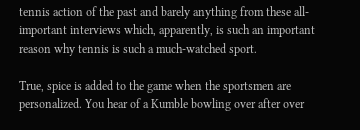tennis action of the past and barely anything from these all-important interviews which, apparently, is such an important reason why tennis is such a much-watched sport.

True, spice is added to the game when the sportsmen are personalized. You hear of a Kumble bowling over after over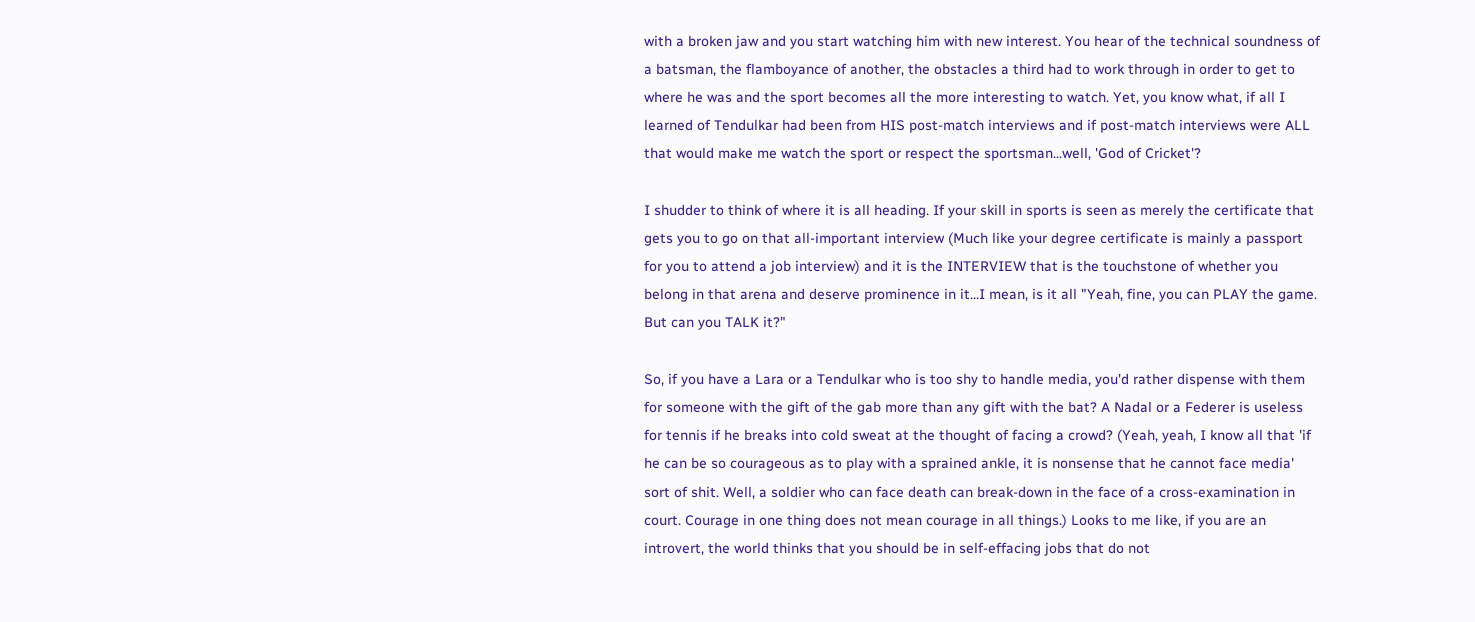with a broken jaw and you start watching him with new interest. You hear of the technical soundness of a batsman, the flamboyance of another, the obstacles a third had to work through in order to get to where he was and the sport becomes all the more interesting to watch. Yet, you know what, if all I learned of Tendulkar had been from HIS post-match interviews and if post-match interviews were ALL that would make me watch the sport or respect the sportsman...well, 'God of Cricket'?

I shudder to think of where it is all heading. If your skill in sports is seen as merely the certificate that gets you to go on that all-important interview (Much like your degree certificate is mainly a passport for you to attend a job interview) and it is the INTERVIEW that is the touchstone of whether you belong in that arena and deserve prominence in it...I mean, is it all "Yeah, fine, you can PLAY the game. But can you TALK it?"

So, if you have a Lara or a Tendulkar who is too shy to handle media, you'd rather dispense with them for someone with the gift of the gab more than any gift with the bat? A Nadal or a Federer is useless for tennis if he breaks into cold sweat at the thought of facing a crowd? (Yeah, yeah, I know all that 'if he can be so courageous as to play with a sprained ankle, it is nonsense that he cannot face media' sort of shit. Well, a soldier who can face death can break-down in the face of a cross-examination in court. Courage in one thing does not mean courage in all things.) Looks to me like, if you are an introvert, the world thinks that you should be in self-effacing jobs that do not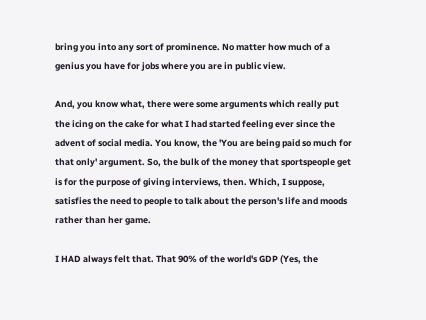bring you into any sort of prominence. No matter how much of a genius you have for jobs where you are in public view.

And, you know what, there were some arguments which really put the icing on the cake for what I had started feeling ever since the advent of social media. You know, the 'You are being paid so much for that only' argument. So, the bulk of the money that sportspeople get is for the purpose of giving interviews, then. Which, I suppose, satisfies the need to people to talk about the person's life and moods rather than her game.

I HAD always felt that. That 90% of the world's GDP (Yes, the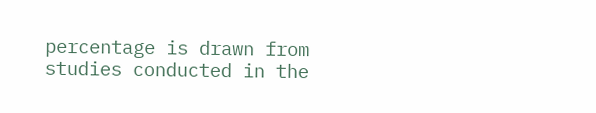percentage is drawn from studies conducted in the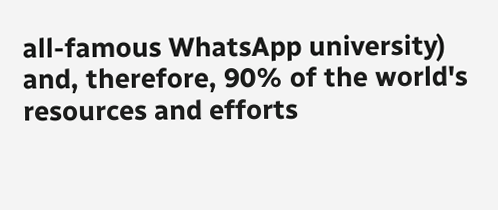all-famous WhatsApp university)  and, therefore, 90% of the world's resources and efforts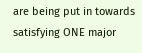are being put in towards satisfying ONE major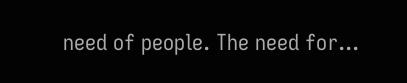need of people. The need for...